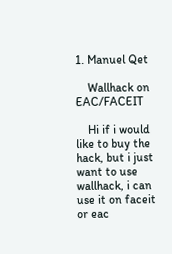1. Manuel Qet

    Wallhack on EAC/FACEIT

    Hi if i would like to buy the hack, but i just want to use wallhack, i can use it on faceit or eac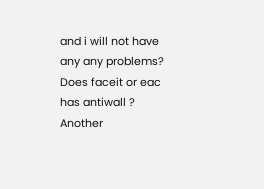and i will not have any any problems? Does faceit or eac has antiwall ? Another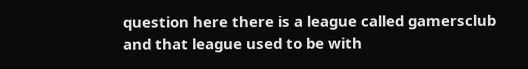question here there is a league called gamersclub and that league used to be with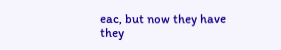eac, but now they have they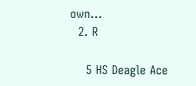own...
  2. R

    5 HS Deagle Ace